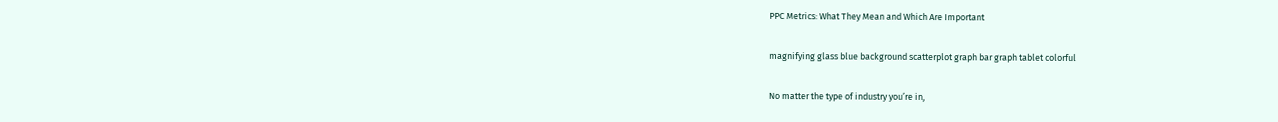PPC Metrics: What They Mean and Which Are Important

magnifying glass blue background scatterplot graph bar graph tablet colorful

No matter the type of industry you’re in,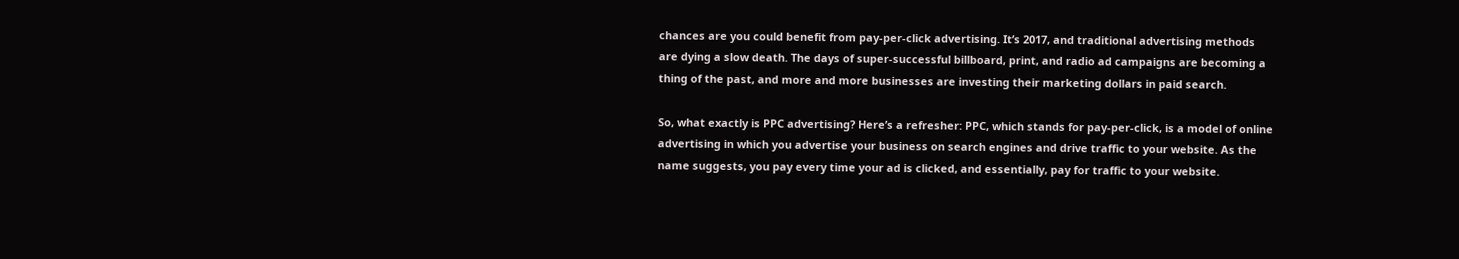chances are you could benefit from pay-per-click advertising. It’s 2017, and traditional advertising methods are dying a slow death. The days of super-successful billboard, print, and radio ad campaigns are becoming a thing of the past, and more and more businesses are investing their marketing dollars in paid search.

So, what exactly is PPC advertising? Here’s a refresher: PPC, which stands for pay-per-click, is a model of online advertising in which you advertise your business on search engines and drive traffic to your website. As the name suggests, you pay every time your ad is clicked, and essentially, pay for traffic to your website.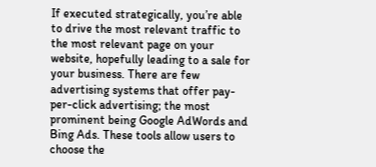If executed strategically, you’re able to drive the most relevant traffic to the most relevant page on your website, hopefully leading to a sale for your business. There are few advertising systems that offer pay-per-click advertising; the most prominent being Google AdWords and Bing Ads. These tools allow users to choose the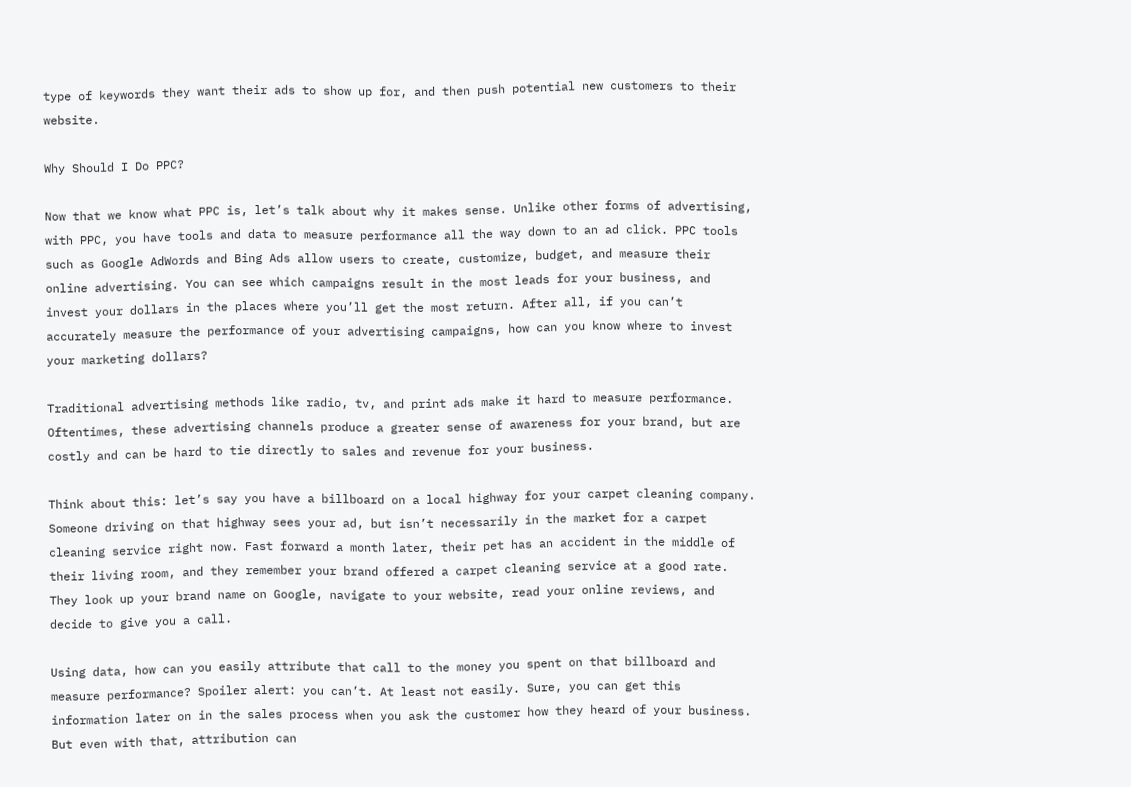type of keywords they want their ads to show up for, and then push potential new customers to their website.

Why Should I Do PPC?

Now that we know what PPC is, let’s talk about why it makes sense. Unlike other forms of advertising, with PPC, you have tools and data to measure performance all the way down to an ad click. PPC tools such as Google AdWords and Bing Ads allow users to create, customize, budget, and measure their online advertising. You can see which campaigns result in the most leads for your business, and invest your dollars in the places where you’ll get the most return. After all, if you can’t accurately measure the performance of your advertising campaigns, how can you know where to invest your marketing dollars?

Traditional advertising methods like radio, tv, and print ads make it hard to measure performance. Oftentimes, these advertising channels produce a greater sense of awareness for your brand, but are costly and can be hard to tie directly to sales and revenue for your business.

Think about this: let’s say you have a billboard on a local highway for your carpet cleaning company. Someone driving on that highway sees your ad, but isn’t necessarily in the market for a carpet cleaning service right now. Fast forward a month later, their pet has an accident in the middle of their living room, and they remember your brand offered a carpet cleaning service at a good rate. They look up your brand name on Google, navigate to your website, read your online reviews, and decide to give you a call.

Using data, how can you easily attribute that call to the money you spent on that billboard and measure performance? Spoiler alert: you can’t. At least not easily. Sure, you can get this information later on in the sales process when you ask the customer how they heard of your business. But even with that, attribution can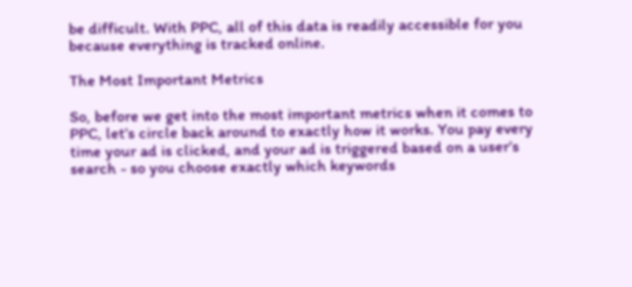be difficult. With PPC, all of this data is readily accessible for you because everything is tracked online.

The Most Important Metrics

So, before we get into the most important metrics when it comes to PPC, let’s circle back around to exactly how it works. You pay every time your ad is clicked, and your ad is triggered based on a user’s search - so you choose exactly which keywords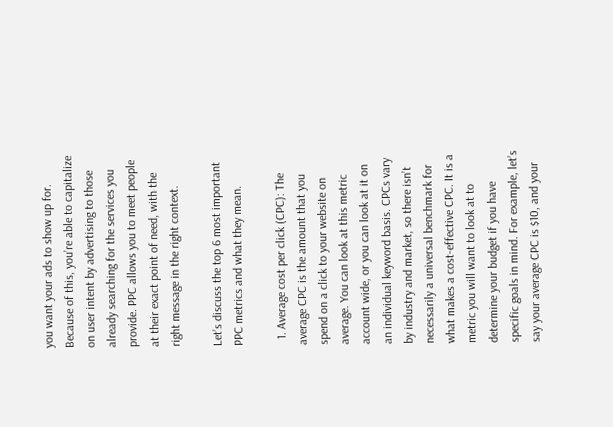you want your ads to show up for. Because of this, you’re able to capitalize on user intent by advertising to those already searching for the services you provide. PPC allows you to meet people at their exact point of need, with the right message in the right context.

Let’s discuss the top 6 most important PPC metrics and what they mean.

  1. Average cost per click (CPC): The average CPC is the amount that you spend on a click to your website on average. You can look at this metric account wide, or you can look at it on an individual keyword basis. CPCs vary by industry and market, so there isn’t necessarily a universal benchmark for what makes a cost-effective CPC. It is a metric you will want to look at to determine your budget if you have specific goals in mind. For example, let’s say your average CPC is $10, and your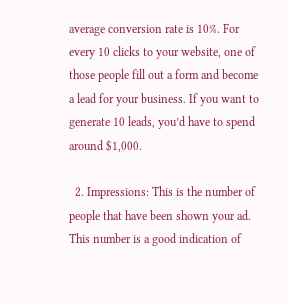average conversion rate is 10%. For every 10 clicks to your website, one of those people fill out a form and become a lead for your business. If you want to generate 10 leads, you’d have to spend around $1,000.

  2. Impressions: This is the number of people that have been shown your ad. This number is a good indication of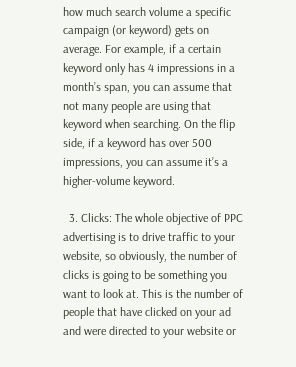how much search volume a specific campaign (or keyword) gets on average. For example, if a certain keyword only has 4 impressions in a month’s span, you can assume that not many people are using that keyword when searching. On the flip side, if a keyword has over 500 impressions, you can assume it’s a higher-volume keyword.

  3. Clicks: The whole objective of PPC advertising is to drive traffic to your website, so obviously, the number of clicks is going to be something you want to look at. This is the number of people that have clicked on your ad and were directed to your website or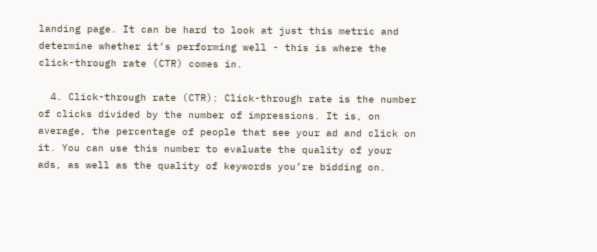landing page. It can be hard to look at just this metric and determine whether it’s performing well - this is where the click-through rate (CTR) comes in.

  4. Click-through rate (CTR): Click-through rate is the number of clicks divided by the number of impressions. It is, on average, the percentage of people that see your ad and click on it. You can use this number to evaluate the quality of your ads, as well as the quality of keywords you’re bidding on.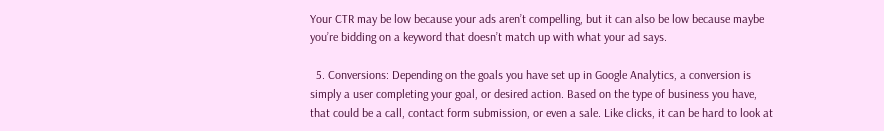Your CTR may be low because your ads aren’t compelling, but it can also be low because maybe you’re bidding on a keyword that doesn’t match up with what your ad says.

  5. Conversions: Depending on the goals you have set up in Google Analytics, a conversion is simply a user completing your goal, or desired action. Based on the type of business you have, that could be a call, contact form submission, or even a sale. Like clicks, it can be hard to look at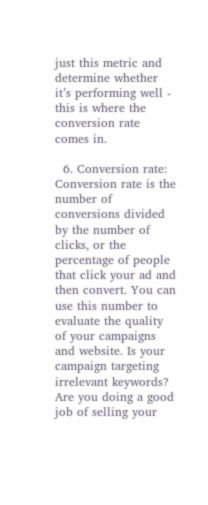just this metric and determine whether it’s performing well - this is where the conversion rate comes in.

  6. Conversion rate: Conversion rate is the number of conversions divided by the number of clicks, or the percentage of people that click your ad and then convert. You can use this number to evaluate the quality of your campaigns and website. Is your campaign targeting irrelevant keywords? Are you doing a good job of selling your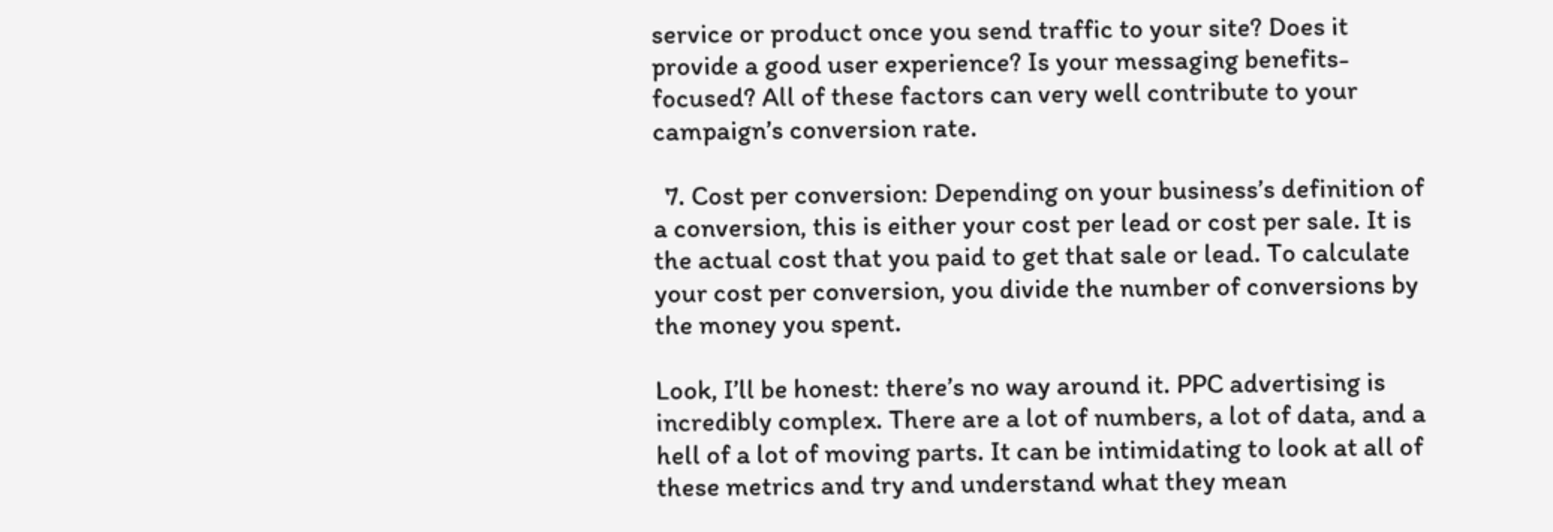service or product once you send traffic to your site? Does it provide a good user experience? Is your messaging benefits-focused? All of these factors can very well contribute to your campaign’s conversion rate.

  7. Cost per conversion: Depending on your business’s definition of a conversion, this is either your cost per lead or cost per sale. It is the actual cost that you paid to get that sale or lead. To calculate your cost per conversion, you divide the number of conversions by the money you spent.

Look, I’ll be honest: there’s no way around it. PPC advertising is incredibly complex. There are a lot of numbers, a lot of data, and a hell of a lot of moving parts. It can be intimidating to look at all of these metrics and try and understand what they mean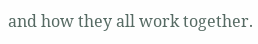and how they all work together.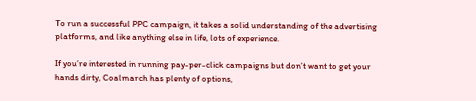To run a successful PPC campaign, it takes a solid understanding of the advertising platforms, and like anything else in life, lots of experience.

If you’re interested in running pay-per-click campaigns but don’t want to get your hands dirty, Coalmarch has plenty of options,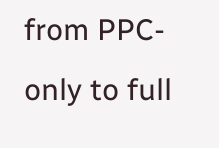from PPC-only to full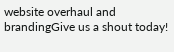website overhaul and brandingGive us a shout today!